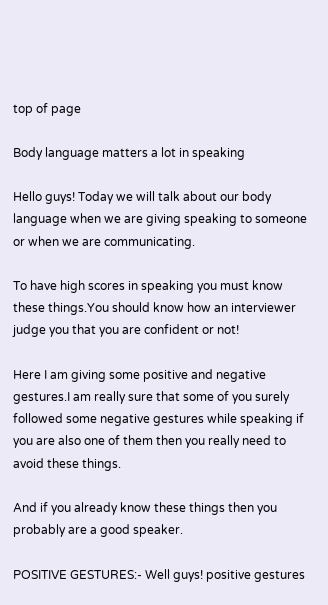top of page

Body language matters a lot in speaking

Hello guys! Today we will talk about our body language when we are giving speaking to someone or when we are communicating.

To have high scores in speaking you must know these things.You should know how an interviewer judge you that you are confident or not!

Here I am giving some positive and negative gestures.I am really sure that some of you surely followed some negative gestures while speaking if you are also one of them then you really need to avoid these things.

And if you already know these things then you probably are a good speaker.

POSITIVE GESTURES:- Well guys! positive gestures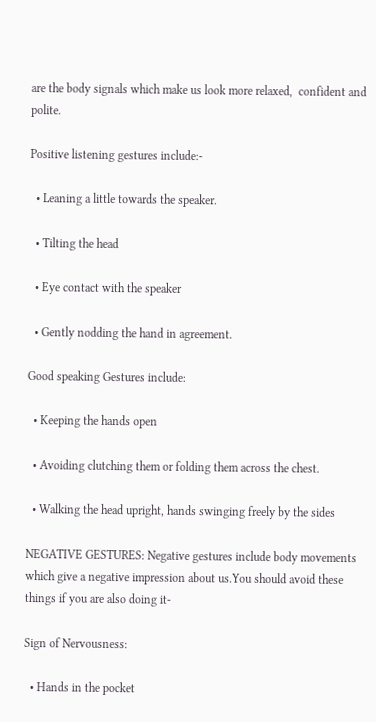are the body signals which make us look more relaxed,  confident and polite.

Positive listening gestures include:-

  • Leaning a little towards the speaker.

  • Tilting the head

  • Eye contact with the speaker

  • Gently nodding the hand in agreement.

Good speaking Gestures include:

  • Keeping the hands open

  • Avoiding clutching them or folding them across the chest.

  • Walking the head upright, hands swinging freely by the sides

NEGATIVE GESTURES: Negative gestures include body movements which give a negative impression about us.You should avoid these things if you are also doing it-

Sign of Nervousness:

  • Hands in the pocket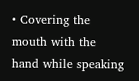• Covering the mouth with the hand while speaking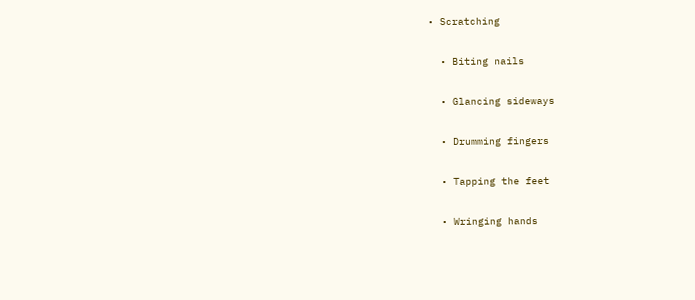• Scratching

  • Biting nails

  • Glancing sideways

  • Drumming fingers

  • Tapping the feet

  • Wringing hands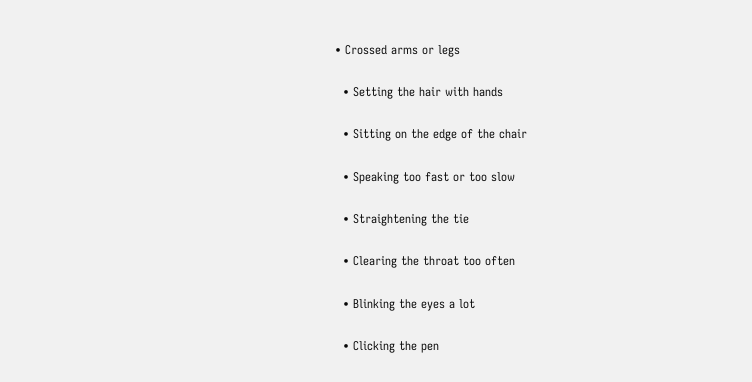• Crossed arms or legs

  • Setting the hair with hands

  • Sitting on the edge of the chair

  • Speaking too fast or too slow

  • Straightening the tie

  • Clearing the throat too often

  • Blinking the eyes a lot

  • Clicking the pen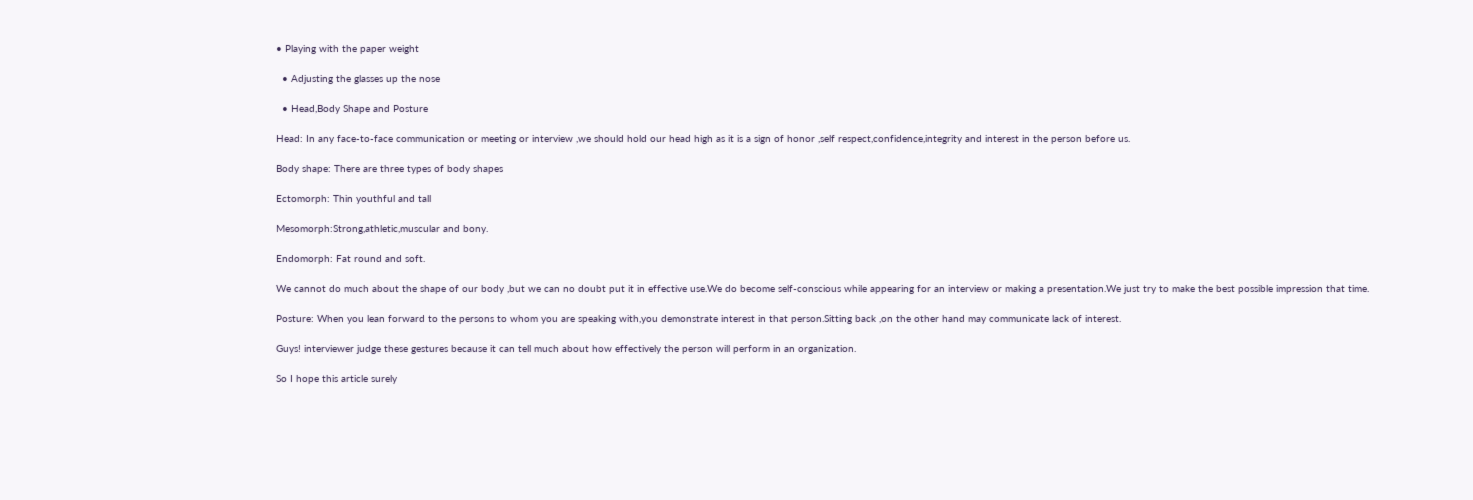• Playing with the paper weight

  • Adjusting the glasses up the nose

  • Head,Body Shape and Posture

Head: In any face-to-face communication or meeting or interview ,we should hold our head high as it is a sign of honor ,self respect,confidence,integrity and interest in the person before us.

Body shape: There are three types of body shapes

Ectomorph: Thin youthful and tall

Mesomorph:Strong,athletic,muscular and bony.

Endomorph: Fat round and soft.

We cannot do much about the shape of our body ,but we can no doubt put it in effective use.We do become self-conscious while appearing for an interview or making a presentation.We just try to make the best possible impression that time.

Posture: When you lean forward to the persons to whom you are speaking with,you demonstrate interest in that person.Sitting back ,on the other hand may communicate lack of interest.

Guys! interviewer judge these gestures because it can tell much about how effectively the person will perform in an organization.

So I hope this article surely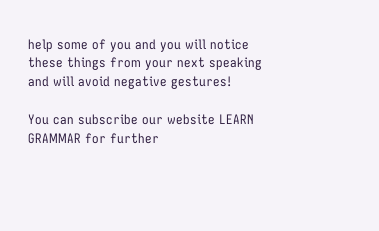help some of you and you will notice these things from your next speaking and will avoid negative gestures!

You can subscribe our website LEARN GRAMMAR for further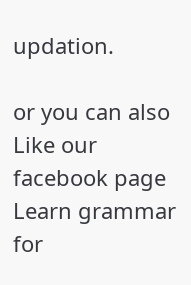updation.

or you can also Like our facebook page Learn grammar for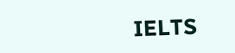IELTS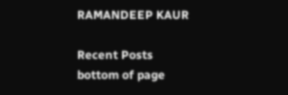RAMANDEEP KAUR

Recent Posts
bottom of page